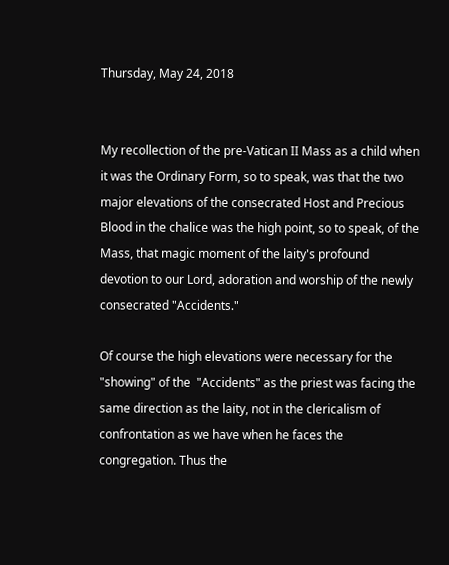Thursday, May 24, 2018


My recollection of the pre-Vatican II Mass as a child when it was the Ordinary Form, so to speak, was that the two major elevations of the consecrated Host and Precious Blood in the chalice was the high point, so to speak, of the Mass, that magic moment of the laity's profound devotion to our Lord, adoration and worship of the newly consecrated "Accidents."

Of course the high elevations were necessary for the "showing" of the  "Accidents" as the priest was facing the same direction as the laity, not in the clericalism of confrontation as we have when he faces the congregation. Thus the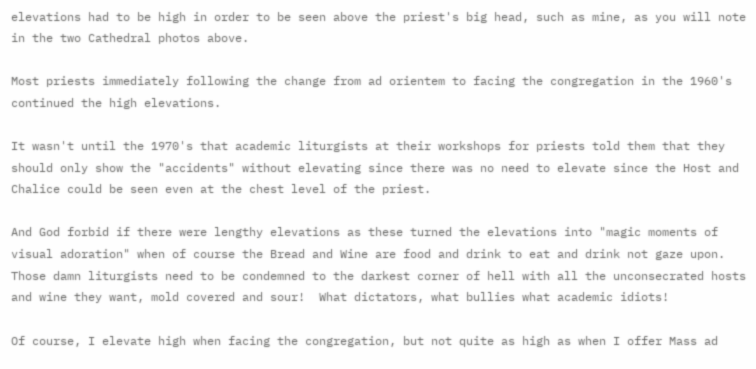elevations had to be high in order to be seen above the priest's big head, such as mine, as you will note in the two Cathedral photos above.

Most priests immediately following the change from ad orientem to facing the congregation in the 1960's continued the high elevations.

It wasn't until the 1970's that academic liturgists at their workshops for priests told them that they should only show the "accidents" without elevating since there was no need to elevate since the Host and Chalice could be seen even at the chest level of the priest.

And God forbid if there were lengthy elevations as these turned the elevations into "magic moments of visual adoration" when of course the Bread and Wine are food and drink to eat and drink not gaze upon. Those damn liturgists need to be condemned to the darkest corner of hell with all the unconsecrated hosts and wine they want, mold covered and sour!  What dictators, what bullies what academic idiots!

Of course, I elevate high when facing the congregation, but not quite as high as when I offer Mass ad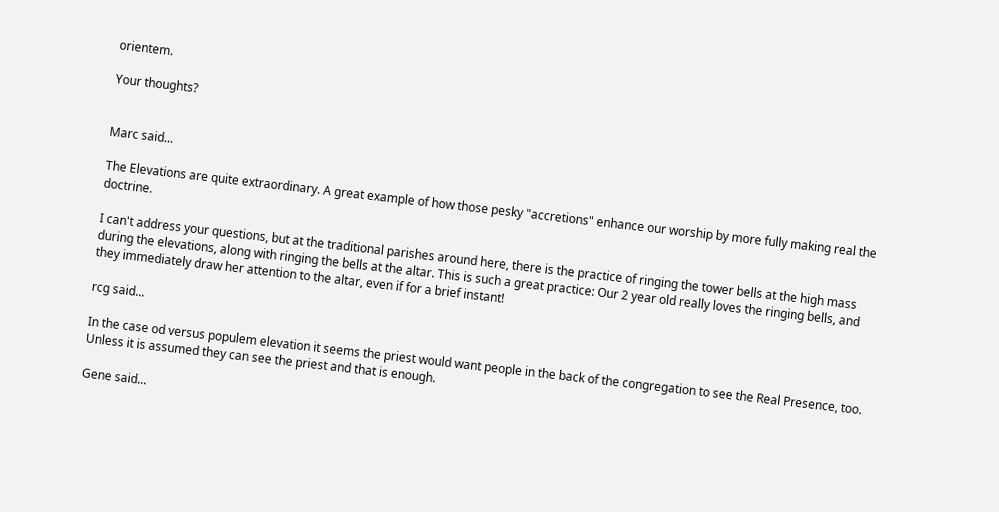orientem.

Your thoughts?


Marc said...

The Elevations are quite extraordinary. A great example of how those pesky "accretions" enhance our worship by more fully making real the doctrine.

I can't address your questions, but at the traditional parishes around here, there is the practice of ringing the tower bells at the high mass during the elevations, along with ringing the bells at the altar. This is such a great practice: Our 2 year old really loves the ringing bells, and they immediately draw her attention to the altar, even if for a brief instant!

rcg said...

In the case od versus populem elevation it seems the priest would want people in the back of the congregation to see the Real Presence, too. Unless it is assumed they can see the priest and that is enough.

Gene said...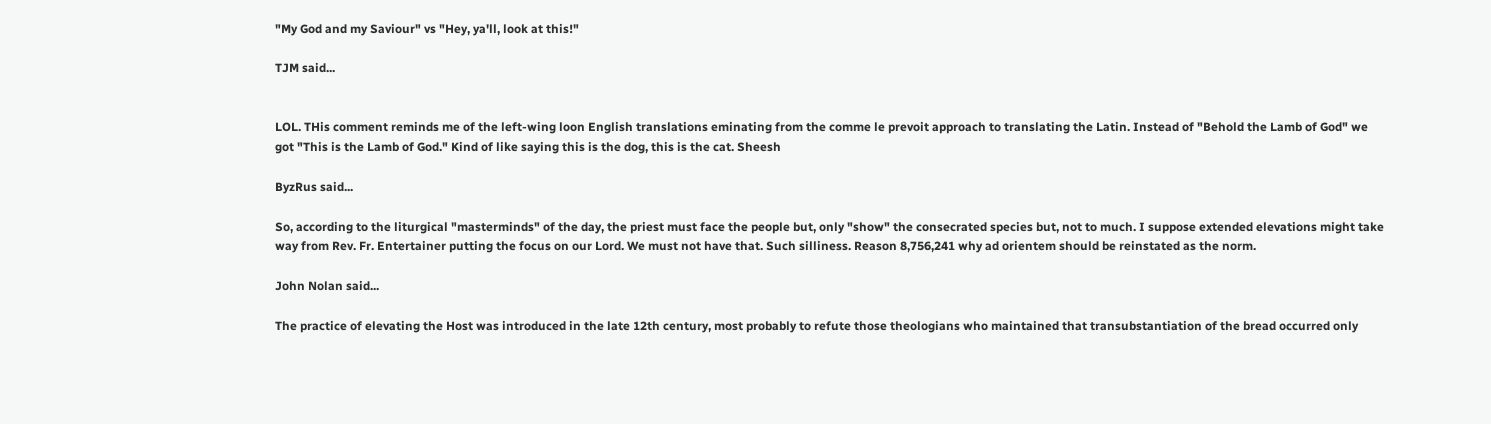"My God and my Saviour" vs "Hey, ya'll, look at this!"

TJM said...


LOL. THis comment reminds me of the left-wing loon English translations eminating from the comme le prevoit approach to translating the Latin. Instead of "Behold the Lamb of God" we got "This is the Lamb of God." Kind of like saying this is the dog, this is the cat. Sheesh

ByzRus said...

So, according to the liturgical "masterminds" of the day, the priest must face the people but, only "show" the consecrated species but, not to much. I suppose extended elevations might take way from Rev. Fr. Entertainer putting the focus on our Lord. We must not have that. Such silliness. Reason 8,756,241 why ad orientem should be reinstated as the norm.

John Nolan said...

The practice of elevating the Host was introduced in the late 12th century, most probably to refute those theologians who maintained that transubstantiation of the bread occurred only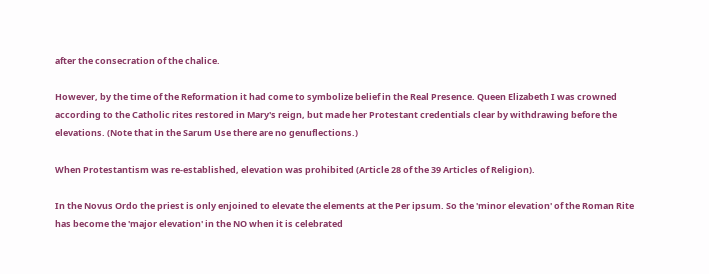after the consecration of the chalice.

However, by the time of the Reformation it had come to symbolize belief in the Real Presence. Queen Elizabeth I was crowned according to the Catholic rites restored in Mary's reign, but made her Protestant credentials clear by withdrawing before the elevations. (Note that in the Sarum Use there are no genuflections.)

When Protestantism was re-established, elevation was prohibited (Article 28 of the 39 Articles of Religion).

In the Novus Ordo the priest is only enjoined to elevate the elements at the Per ipsum. So the 'minor elevation' of the Roman Rite has become the 'major elevation' in the NO when it is celebrated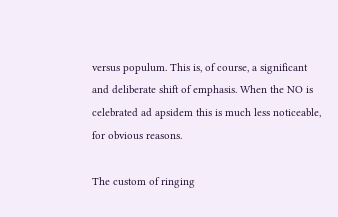versus populum. This is, of course, a significant and deliberate shift of emphasis. When the NO is celebrated ad apsidem this is much less noticeable, for obvious reasons.

The custom of ringing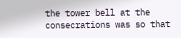the tower bell at the consecrations was so that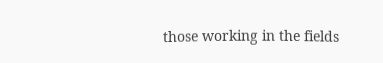those working in the fields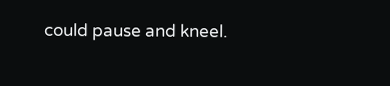could pause and kneel.